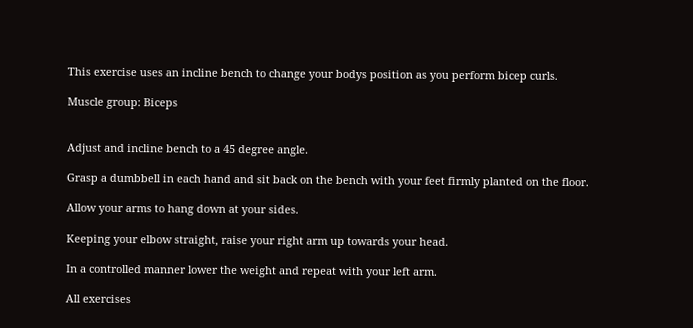This exercise uses an incline bench to change your bodys position as you perform bicep curls.

Muscle group: Biceps


Adjust and incline bench to a 45 degree angle.

Grasp a dumbbell in each hand and sit back on the bench with your feet firmly planted on the floor.

Allow your arms to hang down at your sides.

Keeping your elbow straight, raise your right arm up towards your head.

In a controlled manner lower the weight and repeat with your left arm.

All exercises